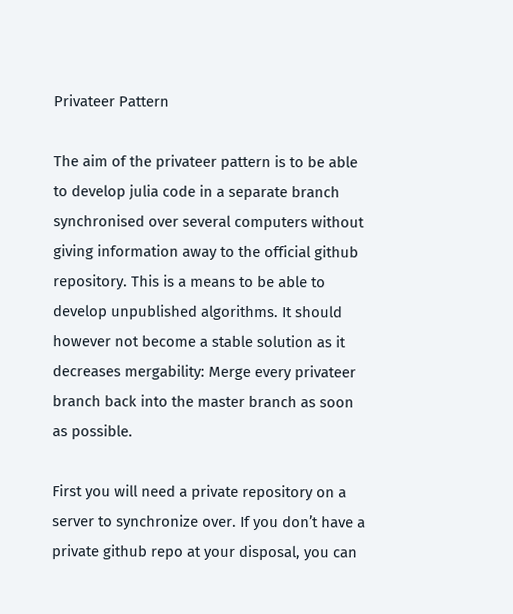Privateer Pattern

The aim of the privateer pattern is to be able to develop julia code in a separate branch synchronised over several computers without giving information away to the official github repository. This is a means to be able to develop unpublished algorithms. It should however not become a stable solution as it decreases mergability: Merge every privateer branch back into the master branch as soon as possible.

First you will need a private repository on a server to synchronize over. If you don’t have a private github repo at your disposal, you can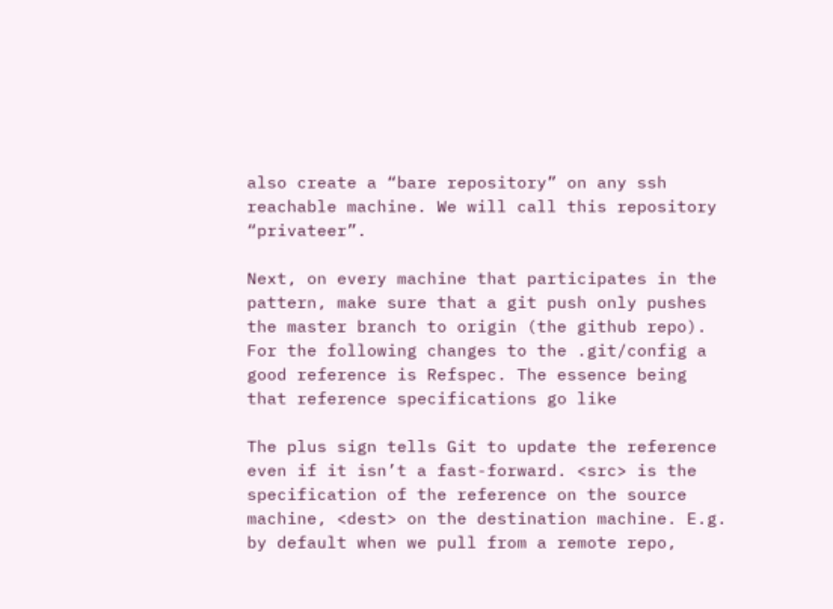also create a “bare repository” on any ssh reachable machine. We will call this repository “privateer”.

Next, on every machine that participates in the pattern, make sure that a git push only pushes the master branch to origin (the github repo). For the following changes to the .git/config a good reference is Refspec. The essence being that reference specifications go like

The plus sign tells Git to update the reference even if it isn’t a fast-forward. <src> is the specification of the reference on the source machine, <dest> on the destination machine. E.g. by default when we pull from a remote repo,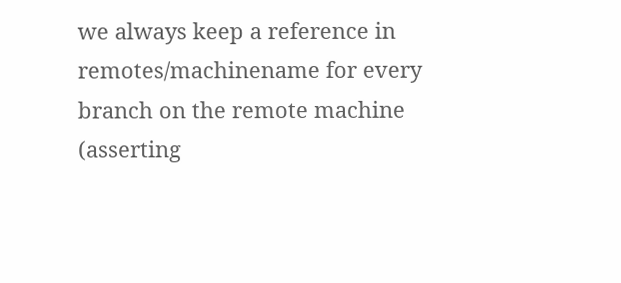we always keep a reference in remotes/machinename for every branch on the remote machine (asserting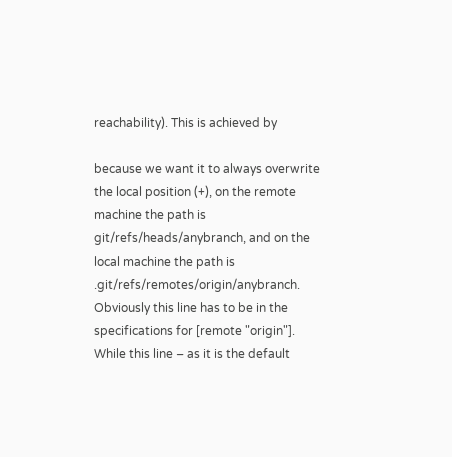reachability). This is achieved by

because we want it to always overwrite the local position (+), on the remote machine the path is git/refs/heads/anybranch, and on the local machine the path is .git/refs/remotes/origin/anybranch. Obviously this line has to be in the specifications for [remote "origin"]. While this line – as it is the default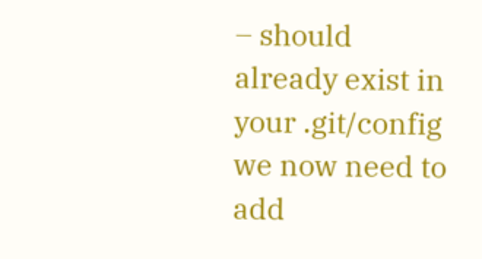– should already exist in your .git/config we now need to add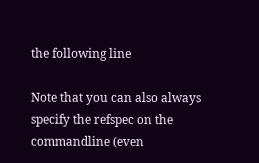the following line

Note that you can also always specify the refspec on the commandline (even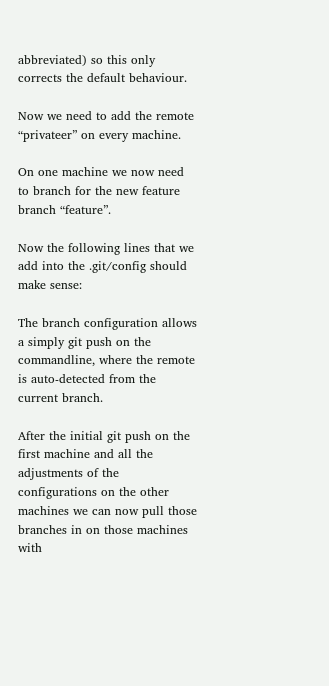abbreviated) so this only corrects the default behaviour.

Now we need to add the remote “privateer” on every machine.

On one machine we now need to branch for the new feature branch “feature”.

Now the following lines that we add into the .git/config should make sense:

The branch configuration allows a simply git push on the commandline, where the remote is auto-detected from the current branch.

After the initial git push on the first machine and all the adjustments of the configurations on the other machines we can now pull those branches in on those machines with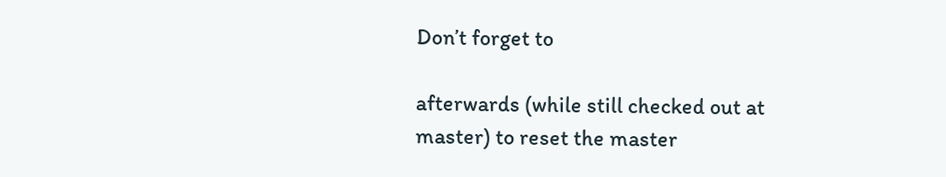Don’t forget to

afterwards (while still checked out at master) to reset the master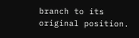branch to its original position.